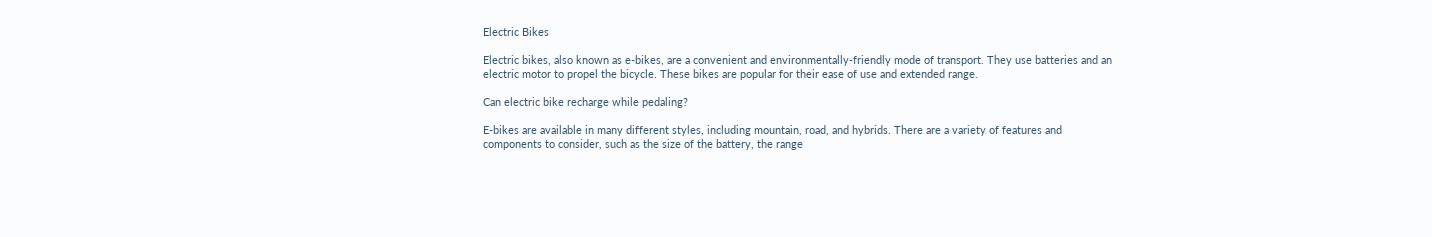Electric Bikes

Electric bikes, also known as e-bikes, are a convenient and environmentally-friendly mode of transport. They use batteries and an electric motor to propel the bicycle. These bikes are popular for their ease of use and extended range.

Can electric bike recharge while pedaling?

E-bikes are available in many different styles, including mountain, road, and hybrids. There are a variety of features and components to consider, such as the size of the battery, the range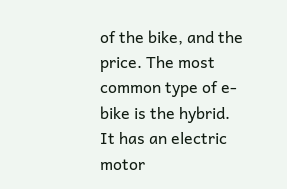of the bike, and the price. The most common type of e-bike is the hybrid. It has an electric motor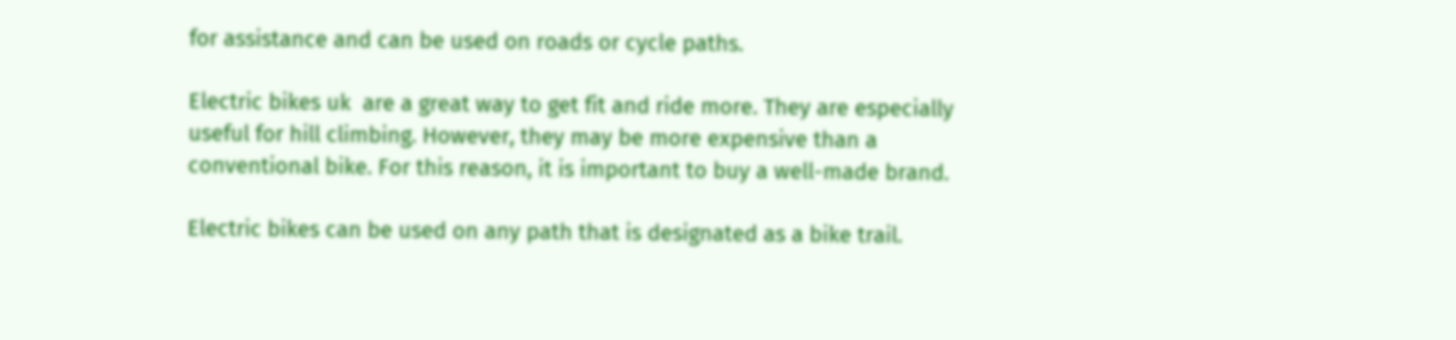for assistance and can be used on roads or cycle paths.

Electric bikes uk  are a great way to get fit and ride more. They are especially useful for hill climbing. However, they may be more expensive than a conventional bike. For this reason, it is important to buy a well-made brand.

Electric bikes can be used on any path that is designated as a bike trail.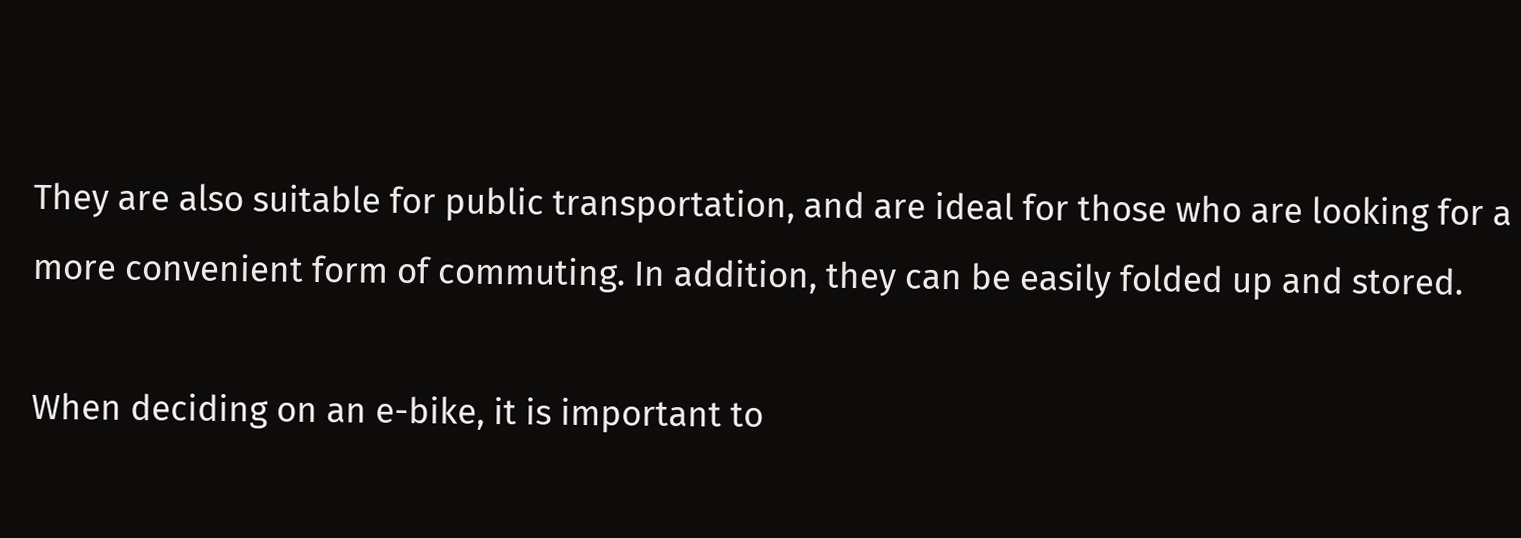They are also suitable for public transportation, and are ideal for those who are looking for a more convenient form of commuting. In addition, they can be easily folded up and stored.

When deciding on an e-bike, it is important to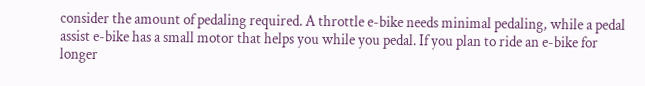consider the amount of pedaling required. A throttle e-bike needs minimal pedaling, while a pedal assist e-bike has a small motor that helps you while you pedal. If you plan to ride an e-bike for longer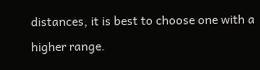distances, it is best to choose one with a higher range.